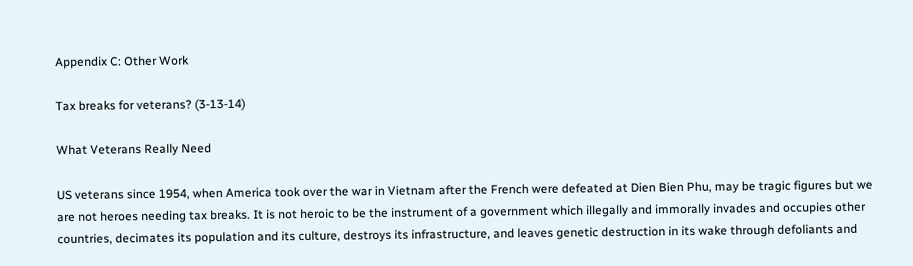Appendix C: Other Work

Tax breaks for veterans? (3-13-14)

What Veterans Really Need

US veterans since 1954, when America took over the war in Vietnam after the French were defeated at Dien Bien Phu, may be tragic figures but we are not heroes needing tax breaks. It is not heroic to be the instrument of a government which illegally and immorally invades and occupies other countries, decimates its population and its culture, destroys its infrastructure, and leaves genetic destruction in its wake through defoliants and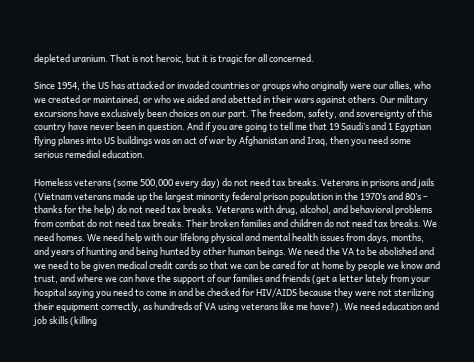depleted uranium. That is not heroic, but it is tragic for all concerned.

Since 1954, the US has attacked or invaded countries or groups who originally were our allies, who we created or maintained, or who we aided and abetted in their wars against others. Our military excursions have exclusively been choices on our part. The freedom, safety, and sovereignty of this country have never been in question. And if you are going to tell me that 19 Saudi’s and 1 Egyptian flying planes into US buildings was an act of war by Afghanistan and Iraq, then you need some serious remedial education.

Homeless veterans (some 500,000 every day) do not need tax breaks. Veterans in prisons and jails (Vietnam veterans made up the largest minority federal prison population in the 1970’s and 80’s – thanks for the help) do not need tax breaks. Veterans with drug, alcohol, and behavioral problems from combat do not need tax breaks. Their broken families and children do not need tax breaks. We need homes. We need help with our lifelong physical and mental health issues from days, months, and years of hunting and being hunted by other human beings. We need the VA to be abolished and we need to be given medical credit cards so that we can be cared for at home by people we know and trust, and where we can have the support of our families and friends (get a letter lately from your hospital saying you need to come in and be checked for HIV/AIDS because they were not sterilizing their equipment correctly, as hundreds of VA using veterans like me have?). We need education and job skills (killing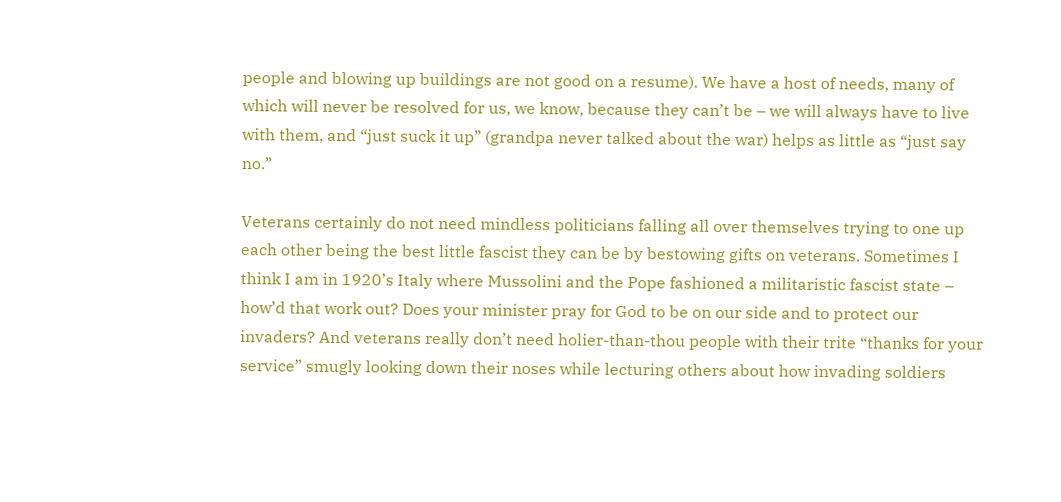people and blowing up buildings are not good on a resume). We have a host of needs, many of which will never be resolved for us, we know, because they can’t be – we will always have to live with them, and “just suck it up” (grandpa never talked about the war) helps as little as “just say no.”

Veterans certainly do not need mindless politicians falling all over themselves trying to one up each other being the best little fascist they can be by bestowing gifts on veterans. Sometimes I think I am in 1920’s Italy where Mussolini and the Pope fashioned a militaristic fascist state – how’d that work out? Does your minister pray for God to be on our side and to protect our invaders? And veterans really don’t need holier-than-thou people with their trite “thanks for your service” smugly looking down their noses while lecturing others about how invading soldiers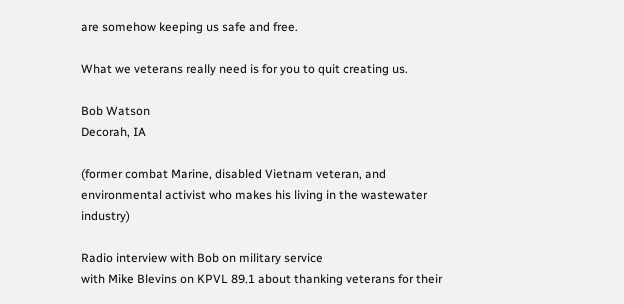are somehow keeping us safe and free.

What we veterans really need is for you to quit creating us.

Bob Watson
Decorah, IA

(former combat Marine, disabled Vietnam veteran, and environmental activist who makes his living in the wastewater industry)

Radio interview with Bob on military service
with Mike Blevins on KPVL 89.1 about thanking veterans for their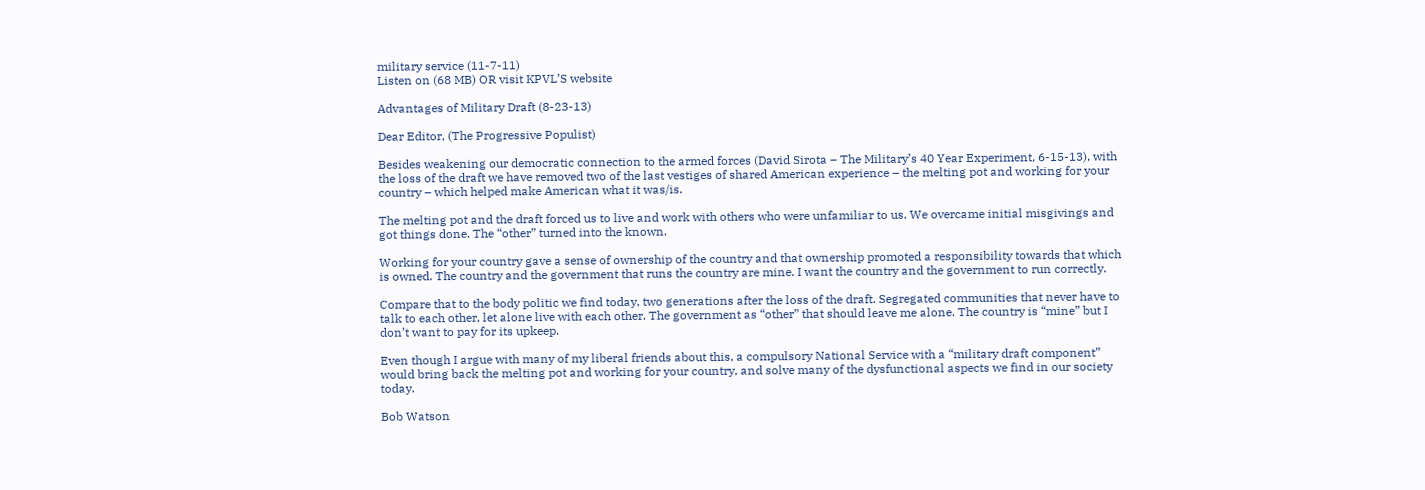military service (11-7-11)
Listen on (68 MB) OR visit KPVL’S website

Advantages of Military Draft (8-23-13)

Dear Editor, (The Progressive Populist)

Besides weakening our democratic connection to the armed forces (David Sirota – The Military’s 40 Year Experiment, 6-15-13), with the loss of the draft we have removed two of the last vestiges of shared American experience – the melting pot and working for your country – which helped make American what it was/is.

The melting pot and the draft forced us to live and work with others who were unfamiliar to us. We overcame initial misgivings and got things done. The “other” turned into the known.

Working for your country gave a sense of ownership of the country and that ownership promoted a responsibility towards that which is owned. The country and the government that runs the country are mine. I want the country and the government to run correctly.

Compare that to the body politic we find today, two generations after the loss of the draft. Segregated communities that never have to talk to each other, let alone live with each other. The government as “other” that should leave me alone. The country is “mine” but I don’t want to pay for its upkeep.

Even though I argue with many of my liberal friends about this, a compulsory National Service with a “military draft component” would bring back the melting pot and working for your country, and solve many of the dysfunctional aspects we find in our society today.

Bob Watson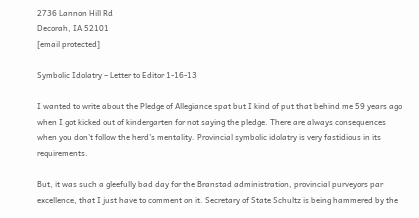2736 Lannon Hill Rd
Decorah, IA 52101
[email protected]

Symbolic Idolatry – Letter to Editor 1-16-13

I wanted to write about the Pledge of Allegiance spat but I kind of put that behind me 59 years ago when I got kicked out of kindergarten for not saying the pledge. There are always consequences when you don’t follow the herd’s mentality. Provincial symbolic idolatry is very fastidious in its requirements.

But, it was such a gleefully bad day for the Branstad administration, provincial purveyors par excellence, that I just have to comment on it. Secretary of State Schultz is being hammered by the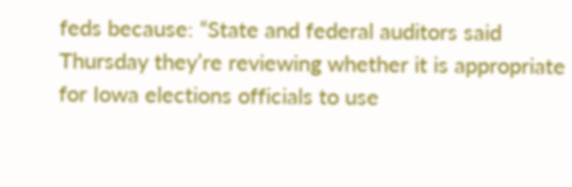feds because: “State and federal auditors said Thursday they’re reviewing whether it is appropriate for Iowa elections officials to use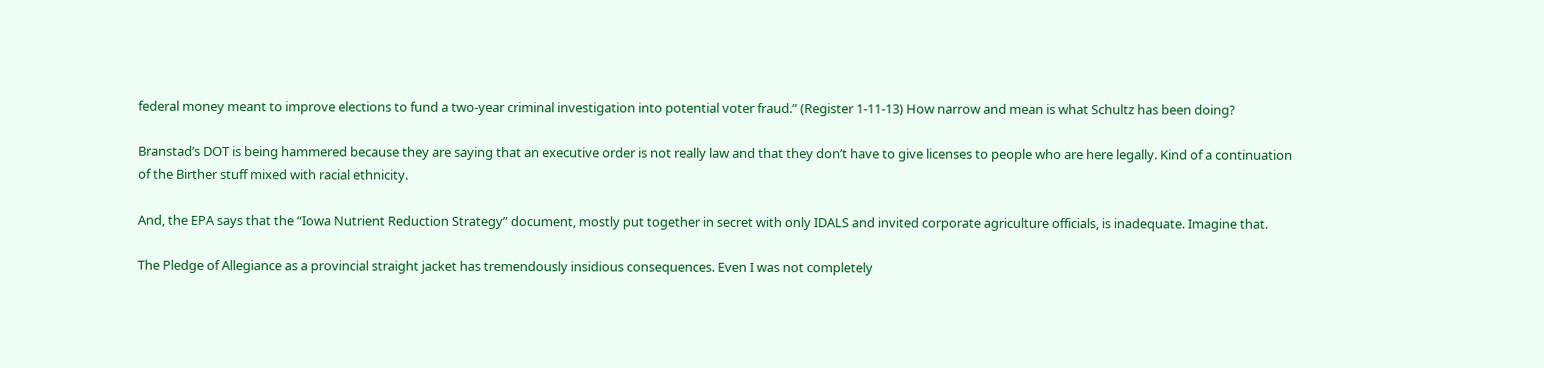federal money meant to improve elections to fund a two-year criminal investigation into potential voter fraud.” (Register 1-11-13) How narrow and mean is what Schultz has been doing?

Branstad’s DOT is being hammered because they are saying that an executive order is not really law and that they don’t have to give licenses to people who are here legally. Kind of a continuation of the Birther stuff mixed with racial ethnicity.

And, the EPA says that the “Iowa Nutrient Reduction Strategy” document, mostly put together in secret with only IDALS and invited corporate agriculture officials, is inadequate. Imagine that.

The Pledge of Allegiance as a provincial straight jacket has tremendously insidious consequences. Even I was not completely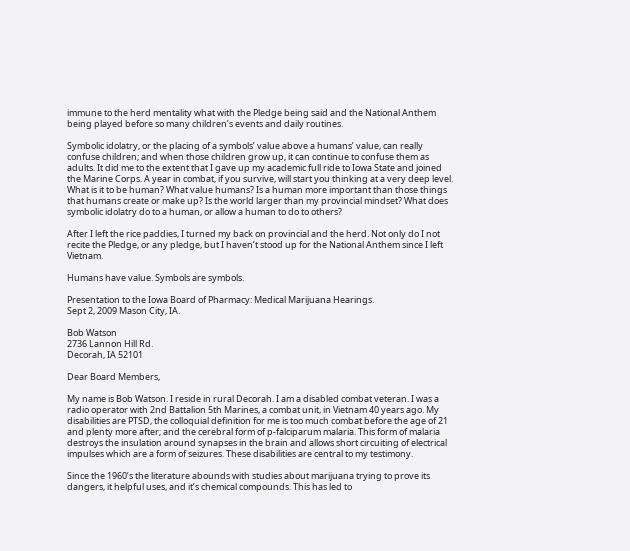immune to the herd mentality what with the Pledge being said and the National Anthem being played before so many children’s events and daily routines.

Symbolic idolatry, or the placing of a symbols’ value above a humans’ value, can really confuse children; and when those children grow up, it can continue to confuse them as adults. It did me to the extent that I gave up my academic full ride to Iowa State and joined the Marine Corps. A year in combat, if you survive, will start you thinking at a very deep level. What is it to be human? What value humans? Is a human more important than those things that humans create or make up? Is the world larger than my provincial mindset? What does symbolic idolatry do to a human, or allow a human to do to others?

After I left the rice paddies, I turned my back on provincial and the herd. Not only do I not recite the Pledge, or any pledge, but I haven’t stood up for the National Anthem since I left Vietnam.

Humans have value. Symbols are symbols.

Presentation to the Iowa Board of Pharmacy: Medical Marijuana Hearings.
Sept 2, 2009 Mason City, IA.

Bob Watson
2736 Lannon Hill Rd.
Decorah, IA 52101

Dear Board Members,

My name is Bob Watson. I reside in rural Decorah. I am a disabled combat veteran. I was a radio operator with 2nd Battalion 5th Marines, a combat unit, in Vietnam 40 years ago. My disabilities are PTSD, the colloquial definition for me is too much combat before the age of 21 and plenty more after; and the cerebral form of p-falciparum malaria. This form of malaria destroys the insulation around synapses in the brain and allows short circuiting of electrical impulses which are a form of seizures. These disabilities are central to my testimony.

Since the 1960’s the literature abounds with studies about marijuana trying to prove its dangers, it helpful uses, and it’s chemical compounds. This has led to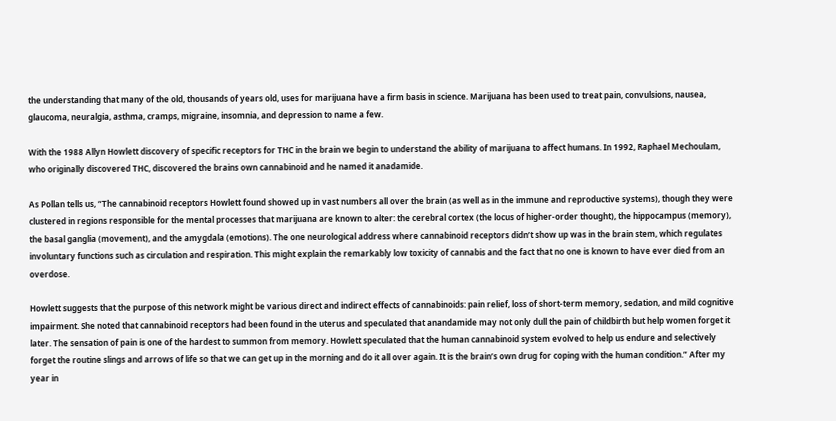the understanding that many of the old, thousands of years old, uses for marijuana have a firm basis in science. Marijuana has been used to treat pain, convulsions, nausea, glaucoma, neuralgia, asthma, cramps, migraine, insomnia, and depression to name a few.

With the 1988 Allyn Howlett discovery of specific receptors for THC in the brain we begin to understand the ability of marijuana to affect humans. In 1992, Raphael Mechoulam, who originally discovered THC, discovered the brains own cannabinoid and he named it anadamide.

As Pollan tells us, “The cannabinoid receptors Howlett found showed up in vast numbers all over the brain (as well as in the immune and reproductive systems), though they were clustered in regions responsible for the mental processes that marijuana are known to alter: the cerebral cortex (the locus of higher-order thought), the hippocampus (memory), the basal ganglia (movement), and the amygdala (emotions). The one neurological address where cannabinoid receptors didn’t show up was in the brain stem, which regulates involuntary functions such as circulation and respiration. This might explain the remarkably low toxicity of cannabis and the fact that no one is known to have ever died from an overdose.

Howlett suggests that the purpose of this network might be various direct and indirect effects of cannabinoids: pain relief, loss of short-term memory, sedation, and mild cognitive impairment. She noted that cannabinoid receptors had been found in the uterus and speculated that anandamide may not only dull the pain of childbirth but help women forget it later. The sensation of pain is one of the hardest to summon from memory. Howlett speculated that the human cannabinoid system evolved to help us endure and selectively forget the routine slings and arrows of life so that we can get up in the morning and do it all over again. It is the brain’s own drug for coping with the human condition.” After my year in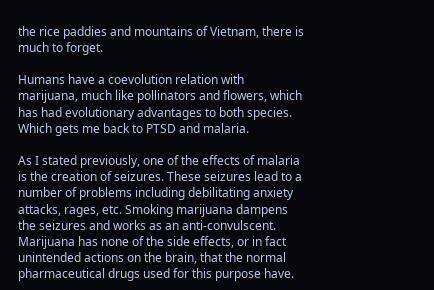the rice paddies and mountains of Vietnam, there is much to forget.

Humans have a coevolution relation with marijuana, much like pollinators and flowers, which has had evolutionary advantages to both species. Which gets me back to PTSD and malaria.

As I stated previously, one of the effects of malaria is the creation of seizures. These seizures lead to a number of problems including debilitating anxiety attacks, rages, etc. Smoking marijuana dampens the seizures and works as an anti-convulscent. Marijuana has none of the side effects, or in fact unintended actions on the brain, that the normal pharmaceutical drugs used for this purpose have.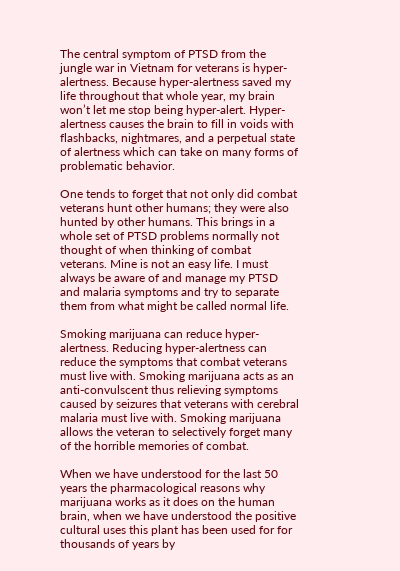The central symptom of PTSD from the jungle war in Vietnam for veterans is hyper-alertness. Because hyper-alertness saved my life throughout that whole year, my brain won’t let me stop being hyper-alert. Hyper-alertness causes the brain to fill in voids with flashbacks, nightmares, and a perpetual state of alertness which can take on many forms of problematic behavior.

One tends to forget that not only did combat veterans hunt other humans; they were also hunted by other humans. This brings in a whole set of PTSD problems normally not thought of when thinking of combat veterans. Mine is not an easy life. I must always be aware of and manage my PTSD and malaria symptoms and try to separate them from what might be called normal life.

Smoking marijuana can reduce hyper-alertness. Reducing hyper-alertness can reduce the symptoms that combat veterans must live with. Smoking marijuana acts as an anti-convulscent thus relieving symptoms caused by seizures that veterans with cerebral malaria must live with. Smoking marijuana allows the veteran to selectively forget many of the horrible memories of combat.

When we have understood for the last 50 years the pharmacological reasons why marijuana works as it does on the human brain, when we have understood the positive cultural uses this plant has been used for for thousands of years by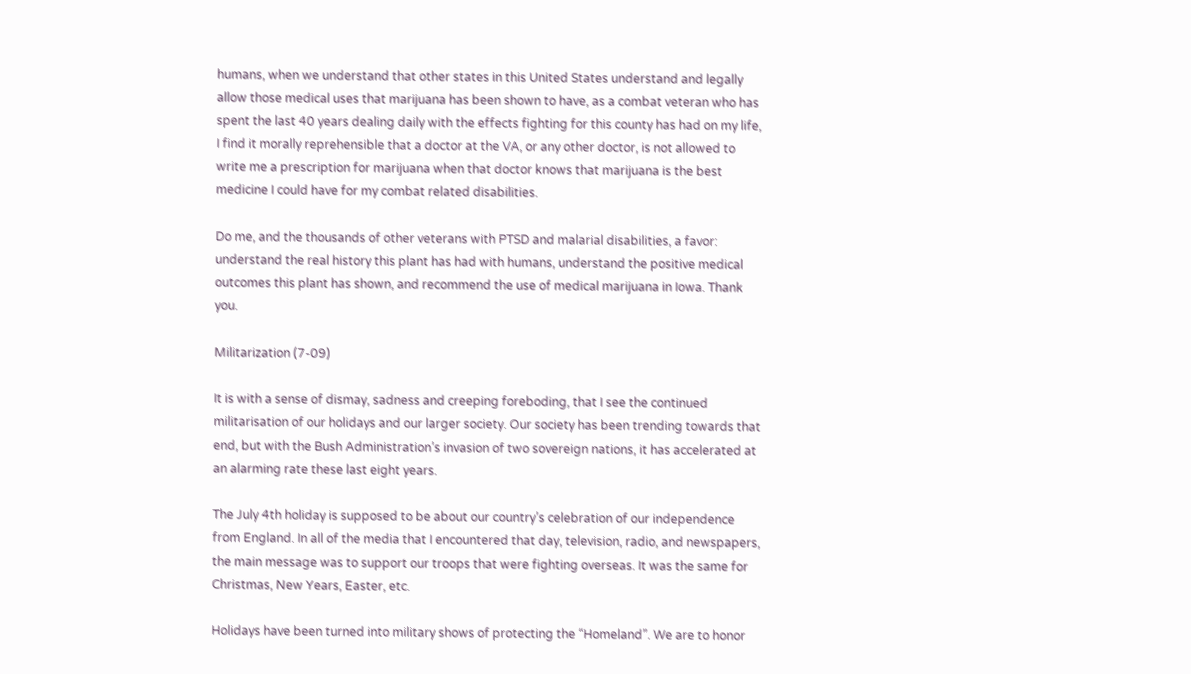humans, when we understand that other states in this United States understand and legally allow those medical uses that marijuana has been shown to have, as a combat veteran who has spent the last 40 years dealing daily with the effects fighting for this county has had on my life, I find it morally reprehensible that a doctor at the VA, or any other doctor, is not allowed to write me a prescription for marijuana when that doctor knows that marijuana is the best medicine I could have for my combat related disabilities.

Do me, and the thousands of other veterans with PTSD and malarial disabilities, a favor: understand the real history this plant has had with humans, understand the positive medical outcomes this plant has shown, and recommend the use of medical marijuana in Iowa. Thank you.

Militarization (7-09)

It is with a sense of dismay, sadness and creeping foreboding, that I see the continued militarisation of our holidays and our larger society. Our society has been trending towards that end, but with the Bush Administration’s invasion of two sovereign nations, it has accelerated at an alarming rate these last eight years.

The July 4th holiday is supposed to be about our country’s celebration of our independence from England. In all of the media that I encountered that day, television, radio, and newspapers, the main message was to support our troops that were fighting overseas. It was the same for Christmas, New Years, Easter, etc.

Holidays have been turned into military shows of protecting the “Homeland”. We are to honor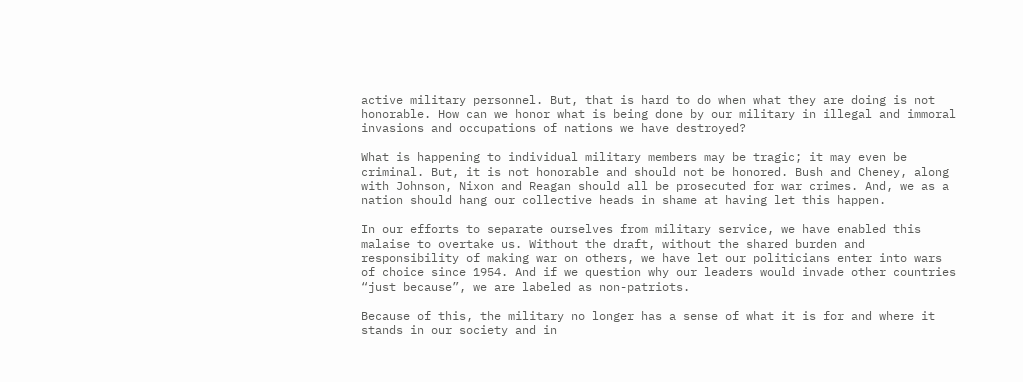active military personnel. But, that is hard to do when what they are doing is not honorable. How can we honor what is being done by our military in illegal and immoral invasions and occupations of nations we have destroyed?

What is happening to individual military members may be tragic; it may even be criminal. But, it is not honorable and should not be honored. Bush and Cheney, along with Johnson, Nixon and Reagan should all be prosecuted for war crimes. And, we as a nation should hang our collective heads in shame at having let this happen.

In our efforts to separate ourselves from military service, we have enabled this malaise to overtake us. Without the draft, without the shared burden and responsibility of making war on others, we have let our politicians enter into wars of choice since 1954. And if we question why our leaders would invade other countries “just because”, we are labeled as non-patriots.

Because of this, the military no longer has a sense of what it is for and where it stands in our society and in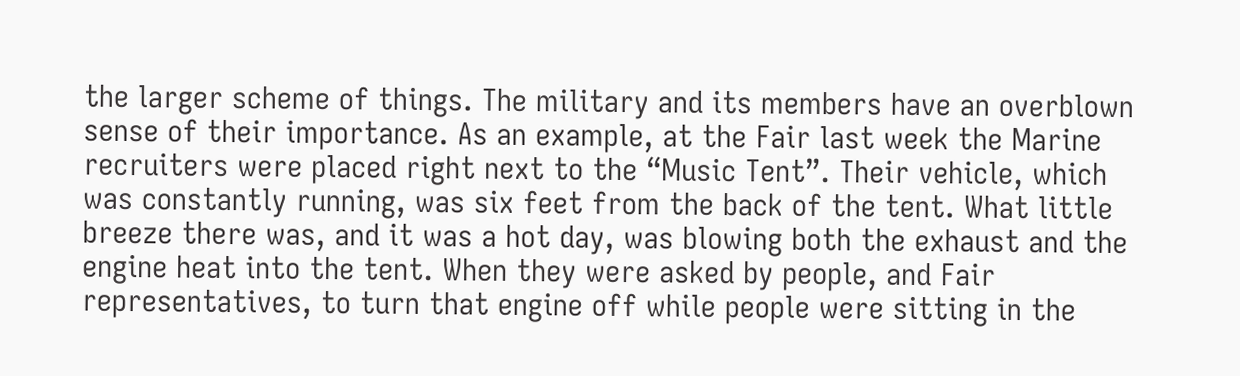the larger scheme of things. The military and its members have an overblown sense of their importance. As an example, at the Fair last week the Marine recruiters were placed right next to the “Music Tent”. Their vehicle, which was constantly running, was six feet from the back of the tent. What little breeze there was, and it was a hot day, was blowing both the exhaust and the engine heat into the tent. When they were asked by people, and Fair representatives, to turn that engine off while people were sitting in the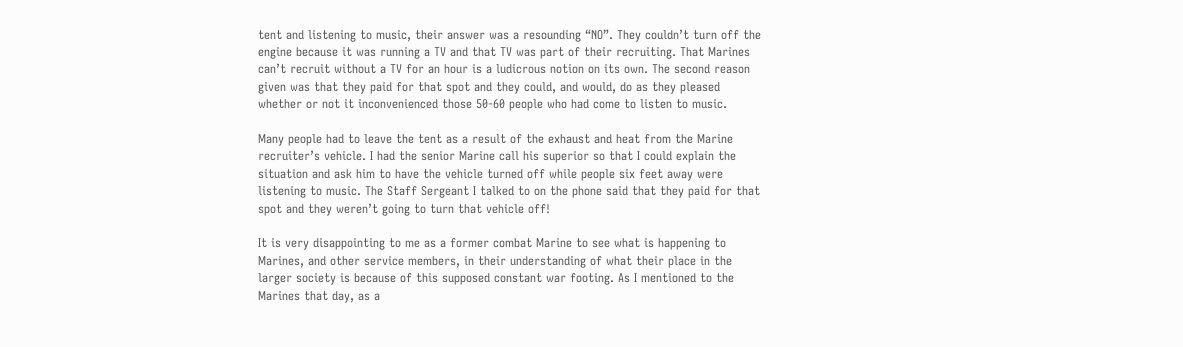tent and listening to music, their answer was a resounding “NO”. They couldn’t turn off the engine because it was running a TV and that TV was part of their recruiting. That Marines can’t recruit without a TV for an hour is a ludicrous notion on its own. The second reason given was that they paid for that spot and they could, and would, do as they pleased whether or not it inconvenienced those 50-60 people who had come to listen to music.

Many people had to leave the tent as a result of the exhaust and heat from the Marine recruiter’s vehicle. I had the senior Marine call his superior so that I could explain the situation and ask him to have the vehicle turned off while people six feet away were listening to music. The Staff Sergeant I talked to on the phone said that they paid for that spot and they weren’t going to turn that vehicle off!

It is very disappointing to me as a former combat Marine to see what is happening to Marines, and other service members, in their understanding of what their place in the larger society is because of this supposed constant war footing. As I mentioned to the Marines that day, as a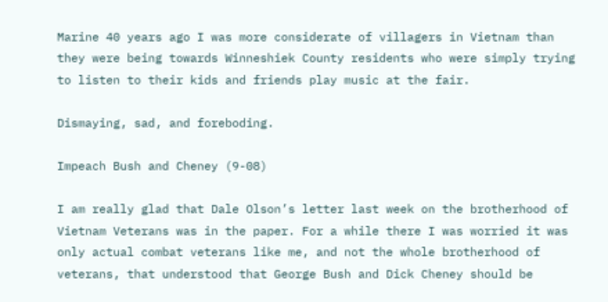Marine 40 years ago I was more considerate of villagers in Vietnam than they were being towards Winneshiek County residents who were simply trying to listen to their kids and friends play music at the fair.

Dismaying, sad, and foreboding.

Impeach Bush and Cheney (9-08)

I am really glad that Dale Olson’s letter last week on the brotherhood of Vietnam Veterans was in the paper. For a while there I was worried it was only actual combat veterans like me, and not the whole brotherhood of veterans, that understood that George Bush and Dick Cheney should be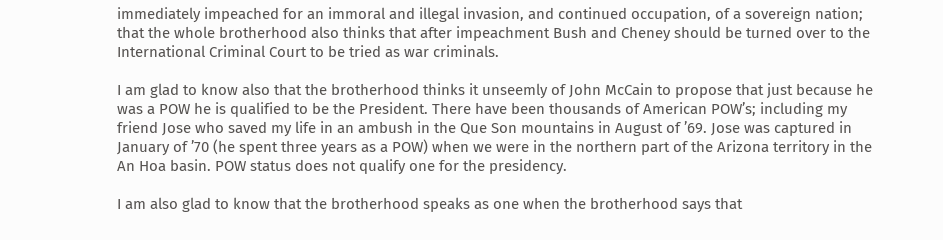immediately impeached for an immoral and illegal invasion, and continued occupation, of a sovereign nation; that the whole brotherhood also thinks that after impeachment Bush and Cheney should be turned over to the International Criminal Court to be tried as war criminals.

I am glad to know also that the brotherhood thinks it unseemly of John McCain to propose that just because he was a POW he is qualified to be the President. There have been thousands of American POW’s; including my friend Jose who saved my life in an ambush in the Que Son mountains in August of ’69. Jose was captured in January of ’70 (he spent three years as a POW) when we were in the northern part of the Arizona territory in the An Hoa basin. POW status does not qualify one for the presidency.

I am also glad to know that the brotherhood speaks as one when the brotherhood says that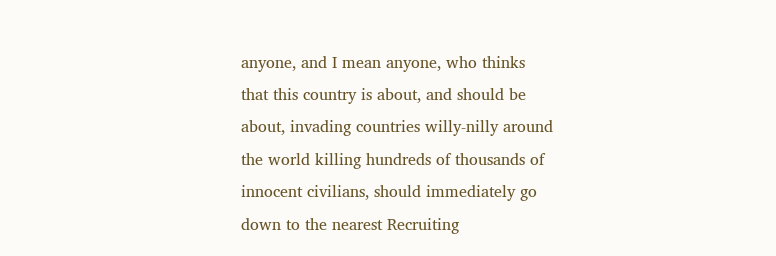anyone, and I mean anyone, who thinks that this country is about, and should be about, invading countries willy-nilly around the world killing hundreds of thousands of innocent civilians, should immediately go down to the nearest Recruiting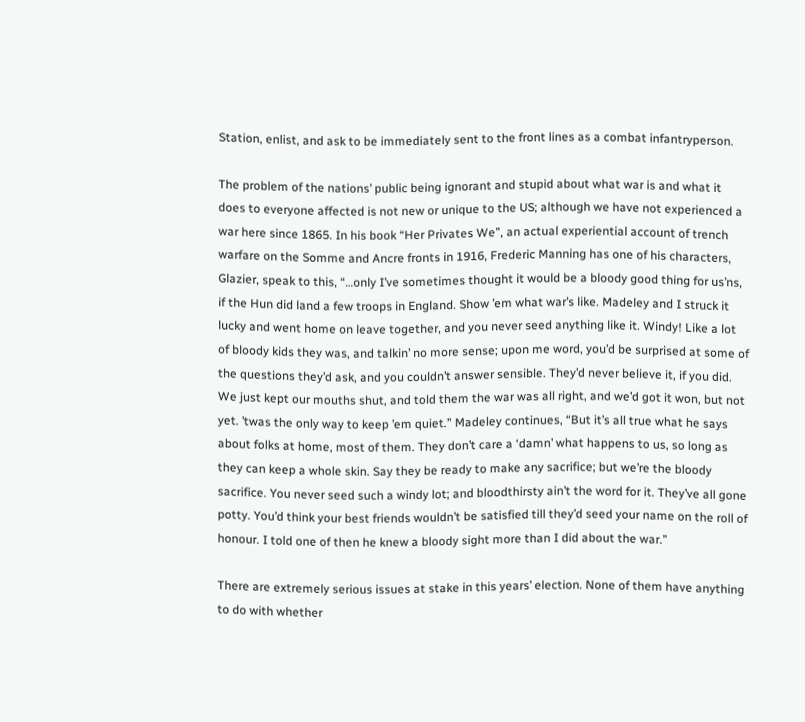Station, enlist, and ask to be immediately sent to the front lines as a combat infantryperson.

The problem of the nations’ public being ignorant and stupid about what war is and what it does to everyone affected is not new or unique to the US; although we have not experienced a war here since 1865. In his book “Her Privates We”, an actual experiential account of trench warfare on the Somme and Ancre fronts in 1916, Frederic Manning has one of his characters, Glazier, speak to this, “…only I’ve sometimes thought it would be a bloody good thing for us’ns, if the Hun did land a few troops in England. Show ’em what war’s like. Madeley and I struck it lucky and went home on leave together, and you never seed anything like it. Windy! Like a lot of bloody kids they was, and talkin’ no more sense; upon me word, you’d be surprised at some of the questions they’d ask, and you couldn’t answer sensible. They’d never believe it, if you did. We just kept our mouths shut, and told them the war was all right, and we’d got it won, but not yet. ’twas the only way to keep ’em quiet.” Madeley continues, “But it’s all true what he says about folks at home, most of them. They don’t care a ‘damn’ what happens to us, so long as they can keep a whole skin. Say they be ready to make any sacrifice; but we’re the bloody sacrifice. You never seed such a windy lot; and bloodthirsty ain’t the word for it. They’ve all gone potty. You’d think your best friends wouldn’t be satisfied till they’d seed your name on the roll of honour. I told one of then he knew a bloody sight more than I did about the war.”

There are extremely serious issues at stake in this years’ election. None of them have anything to do with whether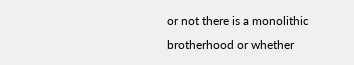or not there is a monolithic brotherhood or whether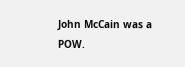John McCain was a POW.